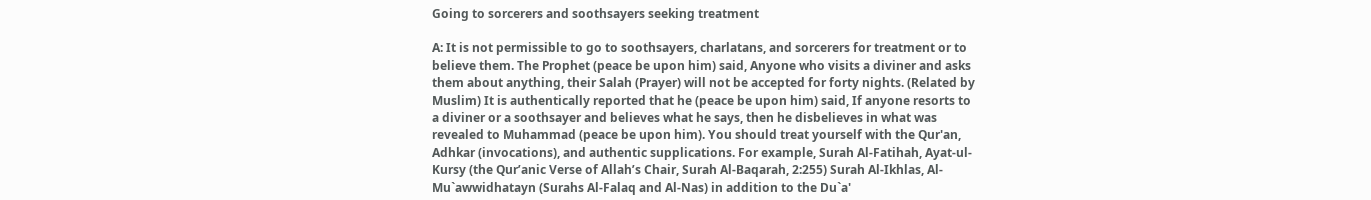Going to sorcerers and soothsayers seeking treatment

A: It is not permissible to go to soothsayers, charlatans, and sorcerers for treatment or to believe them. The Prophet (peace be upon him) said, Anyone who visits a diviner and asks them about anything, their Salah (Prayer) will not be accepted for forty nights. (Related by Muslim) It is authentically reported that he (peace be upon him) said, If anyone resorts to a diviner or a soothsayer and believes what he says, then he disbelieves in what was revealed to Muhammad (peace be upon him). You should treat yourself with the Qur'an, Adhkar (invocations), and authentic supplications. For example, Surah Al-Fatihah, Ayat-ul-Kursy (the Qur’anic Verse of Allah’s Chair, Surah Al-Baqarah, 2:255) Surah Al-Ikhlas, Al-Mu`awwidhatayn (Surahs Al-Falaq and Al-Nas) in addition to the Du`a'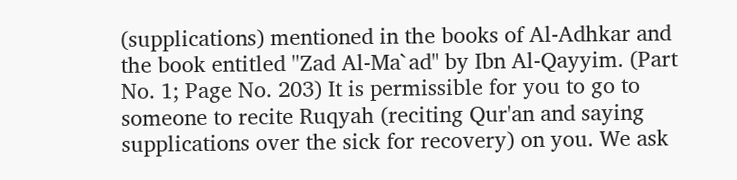(supplications) mentioned in the books of Al-Adhkar and the book entitled ''Zad Al-Ma`ad" by Ibn Al-Qayyim. (Part No. 1; Page No. 203) It is permissible for you to go to someone to recite Ruqyah (reciting Qur'an and saying supplications over the sick for recovery) on you. We ask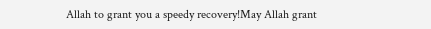Allah to grant you a speedy recovery!May Allah grant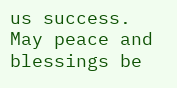us success. May peace and blessings be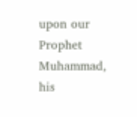upon our Prophet Muhammad, his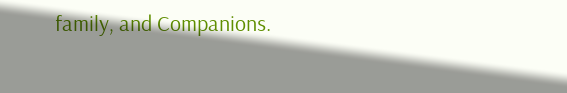family, and Companions.